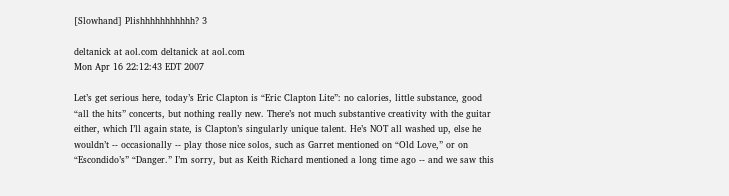[Slowhand] Plishhhhhhhhhhh? 3

deltanick at aol.com deltanick at aol.com
Mon Apr 16 22:12:43 EDT 2007

Let’s get serious here, today’s Eric Clapton is “Eric Clapton Lite”: no calories, little substance, good “all the hits” concerts, but nothing really new. There’s not much substantive creativity with the guitar either, which I’ll again state, is Clapton’s singularly unique talent. He’s NOT all washed up, else he wouldn’t -- occasionally -- play those nice solos, such as Garret mentioned on “Old Love,” or on “Escondido’s” “Danger.” I’m sorry, but as Keith Richard mentioned a long time ago -- and we saw this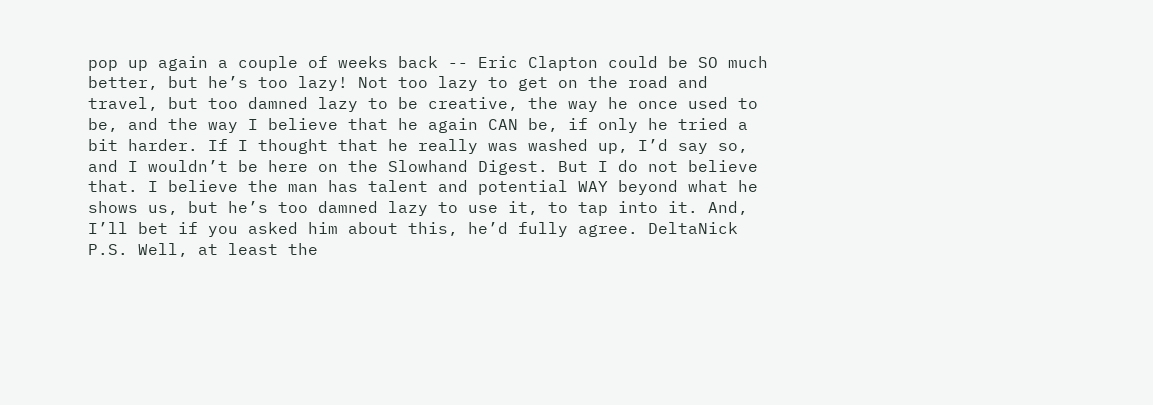pop up again a couple of weeks back -- Eric Clapton could be SO much better, but he’s too lazy! Not too lazy to get on the road and travel, but too damned lazy to be creative, the way he once used to be, and the way I believe that he again CAN be, if only he tried a bit harder. If I thought that he really was washed up, I’d say so, and I wouldn’t be here on the Slowhand Digest. But I do not believe that. I believe the man has talent and potential WAY beyond what he shows us, but he’s too damned lazy to use it, to tap into it. And, I’ll bet if you asked him about this, he’d fully agree. DeltaNick P.S. Well, at least the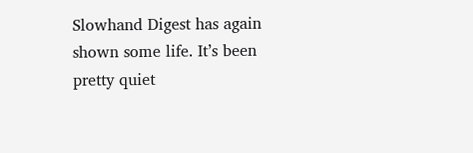Slowhand Digest has again shown some life. It’s been pretty quiet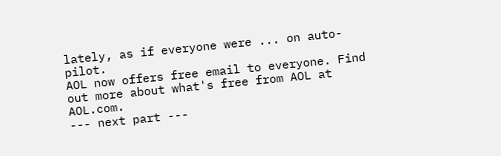lately, as if everyone were ... on auto-pilot.
AOL now offers free email to everyone. Find out more about what's free from AOL at AOL.com.
--- next part ---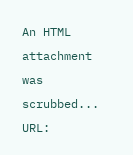An HTML attachment was scrubbed...
URL: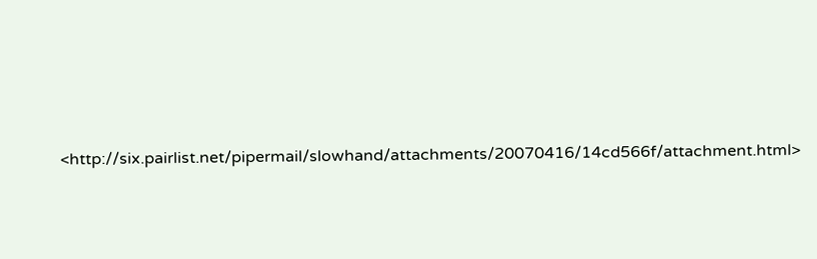<http://six.pairlist.net/pipermail/slowhand/attachments/20070416/14cd566f/attachment.html>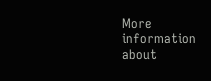More information about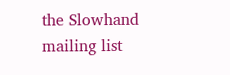the Slowhand mailing list